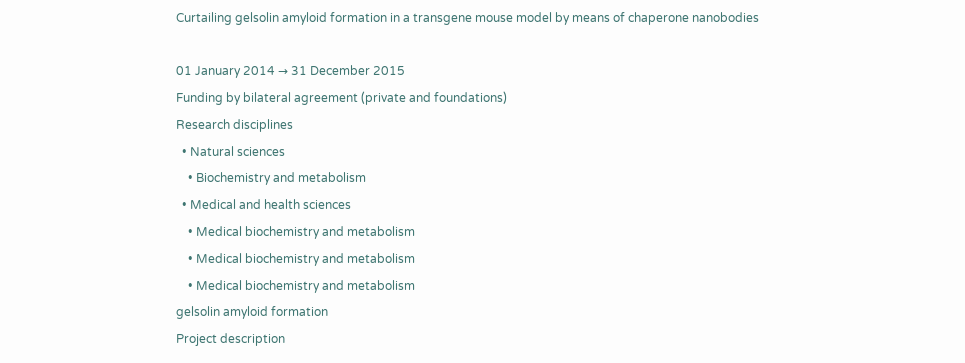Curtailing gelsolin amyloid formation in a transgene mouse model by means of chaperone nanobodies

01 January 2014 → 31 December 2015
Funding by bilateral agreement (private and foundations)
Research disciplines
  • Natural sciences
    • Biochemistry and metabolism
  • Medical and health sciences
    • Medical biochemistry and metabolism
    • Medical biochemistry and metabolism
    • Medical biochemistry and metabolism
gelsolin amyloid formation
Project description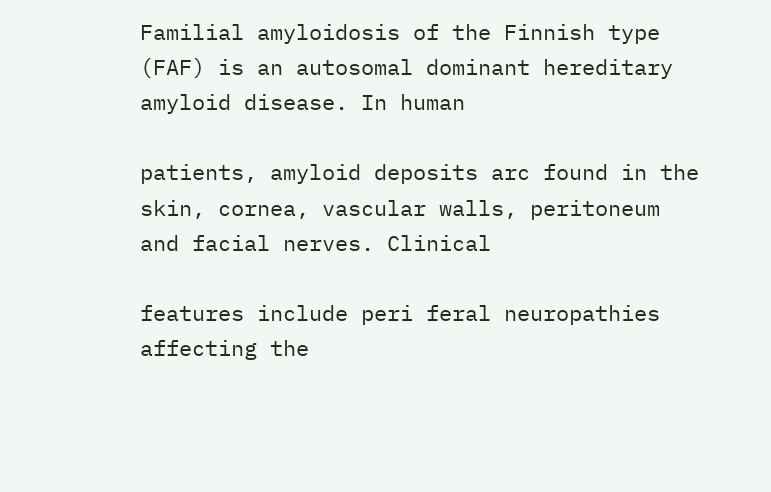Familial amyloidosis of the Finnish type (FAF) is an autosomal dominant hereditary amyloid disease. In human

patients, amyloid deposits arc found in the skin, cornea, vascular walls, peritoneum and facial nerves. Clinical

features include peri feral neuropathies affecting the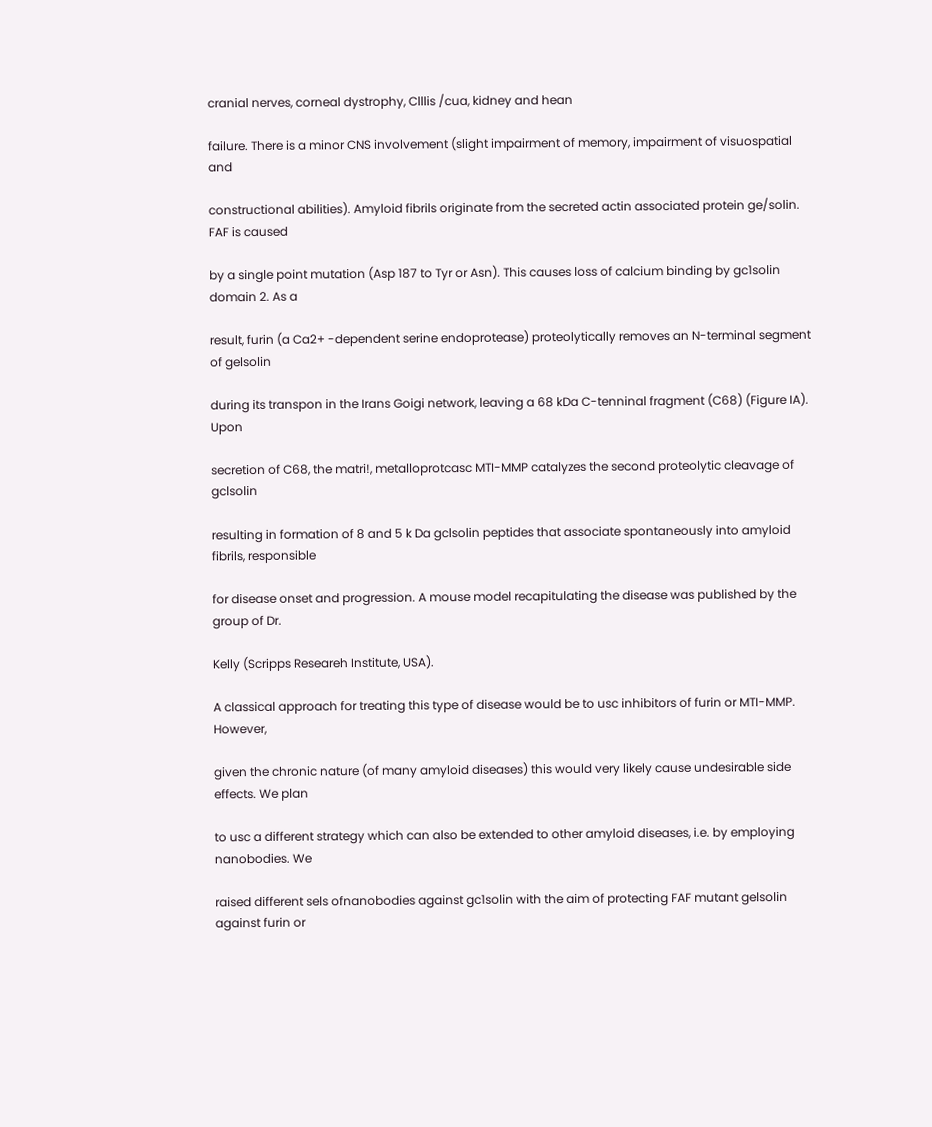cranial nerves, corneal dystrophy, Clllis /cua, kidney and hean

failure. There is a minor CNS involvement (slight impairment of memory, impairment of visuospatial and

constructional abilities). Amyloid fibrils originate from the secreted actin associated protein ge/solin. FAF is caused

by a single point mutation (Asp 187 to Tyr or Asn). This causes loss of calcium binding by gc1solin domain 2. As a

result, furin (a Ca2+ -dependent serine endoprotease) proteolytically removes an N-terminal segment of gelsolin

during its transpon in the Irans Goigi network, leaving a 68 kDa C-tenninal fragment (C68) (Figure IA). Upon

secretion of C68, the matri!, metalloprotcasc MTI-MMP catalyzes the second proteolytic cleavage of gclsolin

resulting in formation of 8 and 5 k Da gclsolin peptides that associate spontaneously into amyloid fibrils, responsible

for disease onset and progression. A mouse model recapitulating the disease was published by the group of Dr.

Kelly (Scripps Researeh Institute, USA).

A classical approach for treating this type of disease would be to usc inhibitors of furin or MTI-MMP. However,

given the chronic nature (of many amyloid diseases) this would very likely cause undesirable side effects. We plan

to usc a different strategy which can also be extended to other amyloid diseases, i.e. by employing nanobodies. We

raised different sels ofnanobodies against gc1solin with the aim of protecting FAF mutant gelsolin against furin or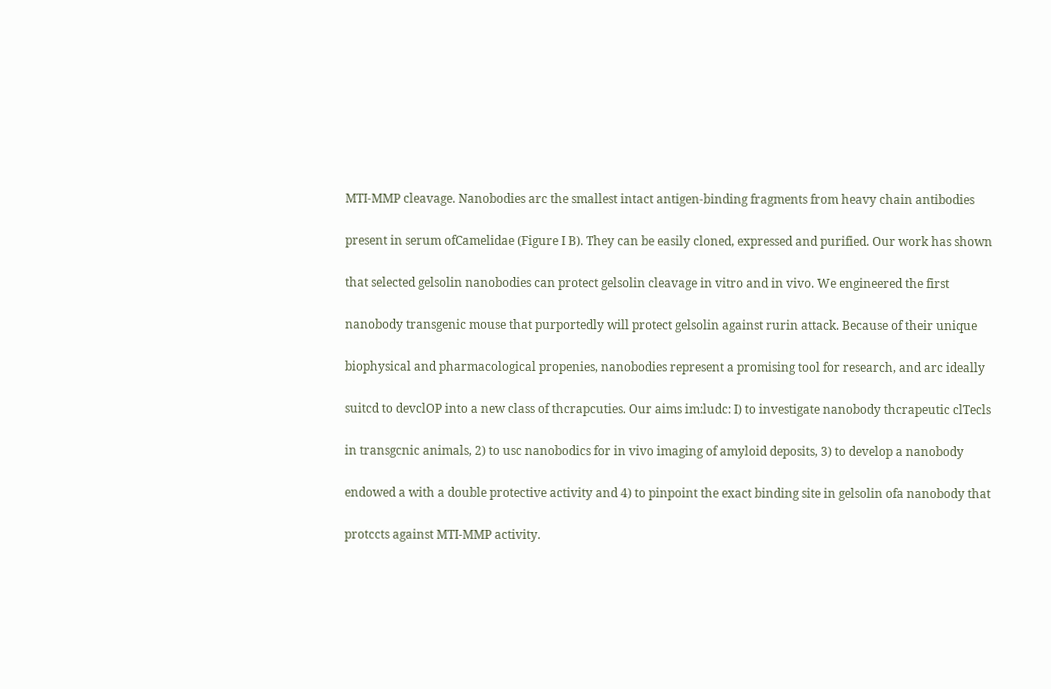MTI-MMP cleavage. Nanobodies arc the smallest intact antigen-binding fragments from heavy chain antibodies

present in serum ofCamelidae (Figure I B). They can be easily cloned, expressed and purified. Our work has shown

that selected gelsolin nanobodies can protect gelsolin cleavage in vitro and in vivo. We engineered the first

nanobody transgenic mouse that purportedly will protect gelsolin against rurin attack. Because of their unique

biophysical and pharmacological propenies, nanobodies represent a promising tool for research, and arc ideally

suitcd to devclOP into a new class of thcrapcuties. Our aims im:ludc: I) to investigate nanobody thcrapeutic clTecls

in transgcnic animals, 2) to usc nanobodics for in vivo imaging of amyloid deposits, 3) to develop a nanobody

endowed a with a double protective activity and 4) to pinpoint the exact binding site in gelsolin ofa nanobody that

protccts against MTI-MMP activity.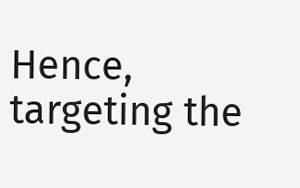Hence, targeting the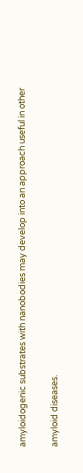amyloidogenic substrates with nanobodies may develop into an approach useful in other

amyloid diseases.